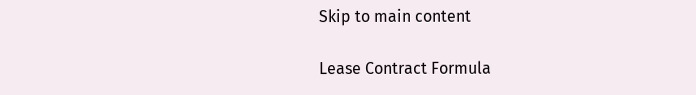Skip to main content

Lease Contract Formula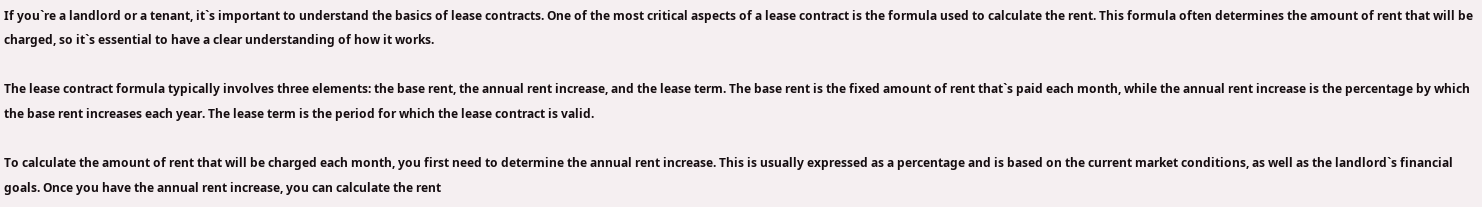If you`re a landlord or a tenant, it`s important to understand the basics of lease contracts. One of the most critical aspects of a lease contract is the formula used to calculate the rent. This formula often determines the amount of rent that will be charged, so it`s essential to have a clear understanding of how it works.

The lease contract formula typically involves three elements: the base rent, the annual rent increase, and the lease term. The base rent is the fixed amount of rent that`s paid each month, while the annual rent increase is the percentage by which the base rent increases each year. The lease term is the period for which the lease contract is valid.

To calculate the amount of rent that will be charged each month, you first need to determine the annual rent increase. This is usually expressed as a percentage and is based on the current market conditions, as well as the landlord`s financial goals. Once you have the annual rent increase, you can calculate the rent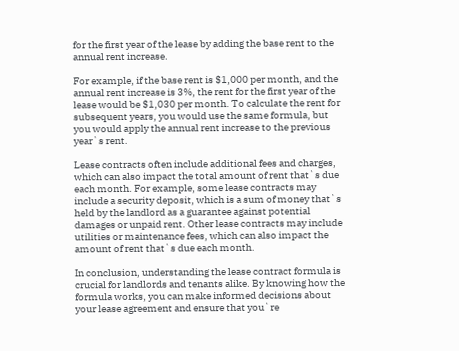for the first year of the lease by adding the base rent to the annual rent increase.

For example, if the base rent is $1,000 per month, and the annual rent increase is 3%, the rent for the first year of the lease would be $1,030 per month. To calculate the rent for subsequent years, you would use the same formula, but you would apply the annual rent increase to the previous year`s rent.

Lease contracts often include additional fees and charges, which can also impact the total amount of rent that`s due each month. For example, some lease contracts may include a security deposit, which is a sum of money that`s held by the landlord as a guarantee against potential damages or unpaid rent. Other lease contracts may include utilities or maintenance fees, which can also impact the amount of rent that`s due each month.

In conclusion, understanding the lease contract formula is crucial for landlords and tenants alike. By knowing how the formula works, you can make informed decisions about your lease agreement and ensure that you`re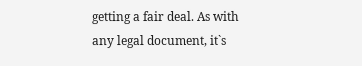getting a fair deal. As with any legal document, it`s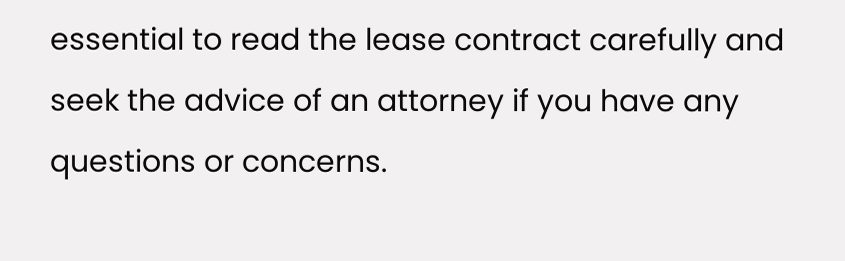essential to read the lease contract carefully and seek the advice of an attorney if you have any questions or concerns.